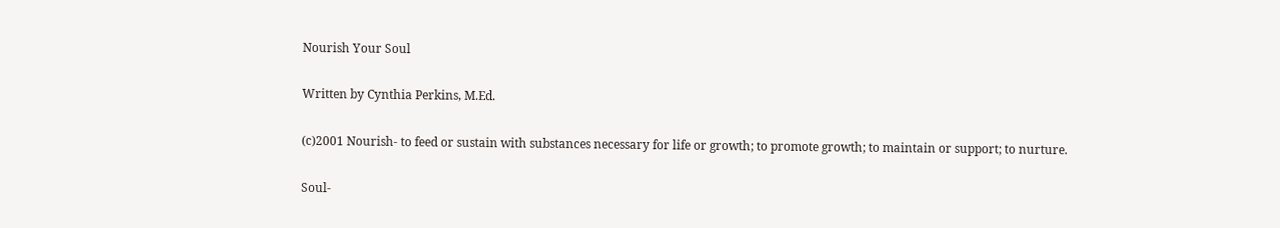Nourish Your Soul

Written by Cynthia Perkins, M.Ed.

(c)2001 Nourish- to feed or sustain with substances necessary for life or growth; to promote growth; to maintain or support; to nurture.

Soul-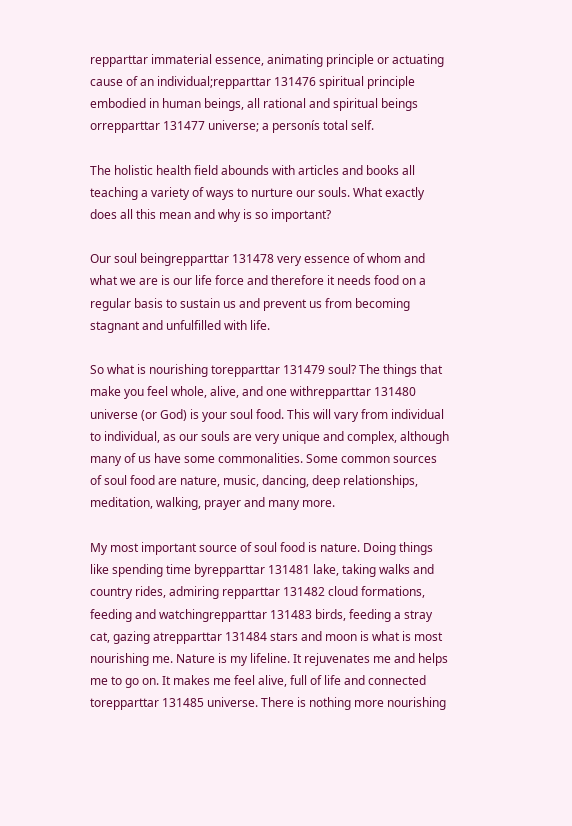repparttar immaterial essence, animating principle or actuating cause of an individual;repparttar 131476 spiritual principle embodied in human beings, all rational and spiritual beings orrepparttar 131477 universe; a personís total self.

The holistic health field abounds with articles and books all teaching a variety of ways to nurture our souls. What exactly does all this mean and why is so important?

Our soul beingrepparttar 131478 very essence of whom and what we are is our life force and therefore it needs food on a regular basis to sustain us and prevent us from becoming stagnant and unfulfilled with life.

So what is nourishing torepparttar 131479 soul? The things that make you feel whole, alive, and one withrepparttar 131480 universe (or God) is your soul food. This will vary from individual to individual, as our souls are very unique and complex, although many of us have some commonalities. Some common sources of soul food are nature, music, dancing, deep relationships, meditation, walking, prayer and many more.

My most important source of soul food is nature. Doing things like spending time byrepparttar 131481 lake, taking walks and country rides, admiring repparttar 131482 cloud formations, feeding and watchingrepparttar 131483 birds, feeding a stray cat, gazing atrepparttar 131484 stars and moon is what is most nourishing me. Nature is my lifeline. It rejuvenates me and helps me to go on. It makes me feel alive, full of life and connected torepparttar 131485 universe. There is nothing more nourishing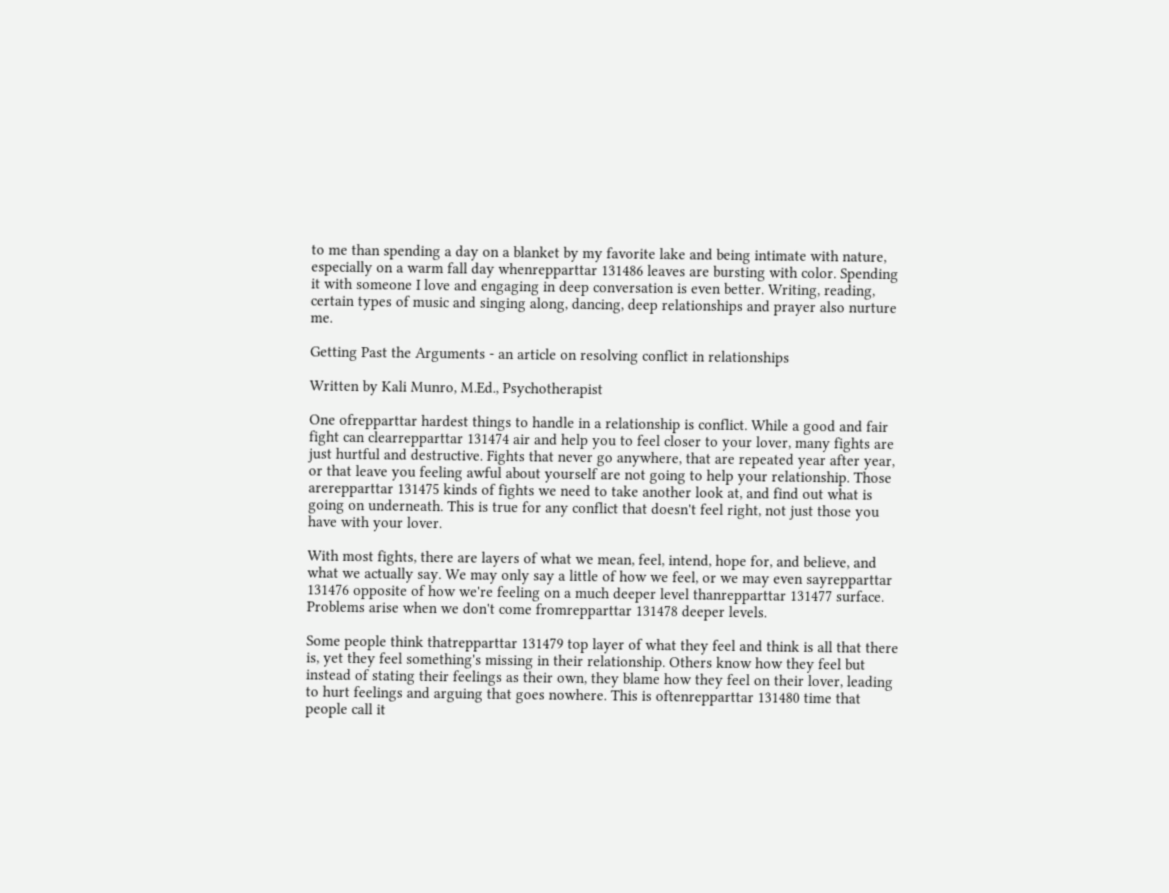to me than spending a day on a blanket by my favorite lake and being intimate with nature, especially on a warm fall day whenrepparttar 131486 leaves are bursting with color. Spending it with someone I love and engaging in deep conversation is even better. Writing, reading, certain types of music and singing along, dancing, deep relationships and prayer also nurture me.

Getting Past the Arguments - an article on resolving conflict in relationships

Written by Kali Munro, M.Ed., Psychotherapist

One ofrepparttar hardest things to handle in a relationship is conflict. While a good and fair fight can clearrepparttar 131474 air and help you to feel closer to your lover, many fights are just hurtful and destructive. Fights that never go anywhere, that are repeated year after year, or that leave you feeling awful about yourself are not going to help your relationship. Those arerepparttar 131475 kinds of fights we need to take another look at, and find out what is going on underneath. This is true for any conflict that doesn't feel right, not just those you have with your lover.

With most fights, there are layers of what we mean, feel, intend, hope for, and believe, and what we actually say. We may only say a little of how we feel, or we may even sayrepparttar 131476 opposite of how we're feeling on a much deeper level thanrepparttar 131477 surface. Problems arise when we don't come fromrepparttar 131478 deeper levels.

Some people think thatrepparttar 131479 top layer of what they feel and think is all that there is, yet they feel something's missing in their relationship. Others know how they feel but instead of stating their feelings as their own, they blame how they feel on their lover, leading to hurt feelings and arguing that goes nowhere. This is oftenrepparttar 131480 time that people call it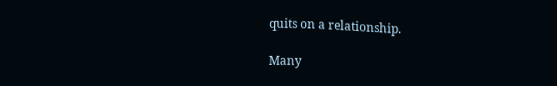quits on a relationship.

Many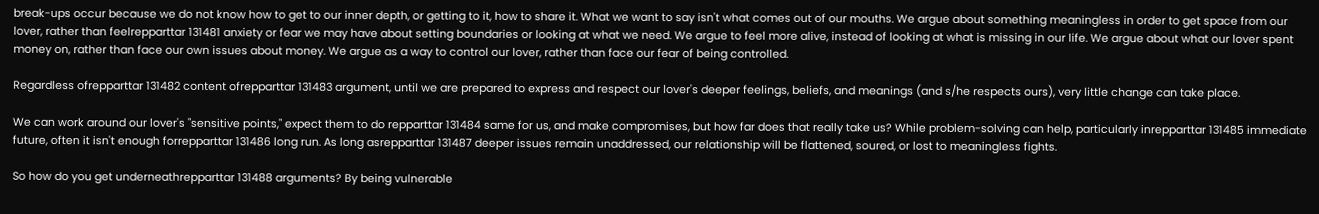break-ups occur because we do not know how to get to our inner depth, or getting to it, how to share it. What we want to say isn't what comes out of our mouths. We argue about something meaningless in order to get space from our lover, rather than feelrepparttar 131481 anxiety or fear we may have about setting boundaries or looking at what we need. We argue to feel more alive, instead of looking at what is missing in our life. We argue about what our lover spent money on, rather than face our own issues about money. We argue as a way to control our lover, rather than face our fear of being controlled.

Regardless ofrepparttar 131482 content ofrepparttar 131483 argument, until we are prepared to express and respect our lover's deeper feelings, beliefs, and meanings (and s/he respects ours), very little change can take place.

We can work around our lover's "sensitive points," expect them to do repparttar 131484 same for us, and make compromises, but how far does that really take us? While problem-solving can help, particularly inrepparttar 131485 immediate future, often it isn't enough forrepparttar 131486 long run. As long asrepparttar 131487 deeper issues remain unaddressed, our relationship will be flattened, soured, or lost to meaningless fights.

So how do you get underneathrepparttar 131488 arguments? By being vulnerable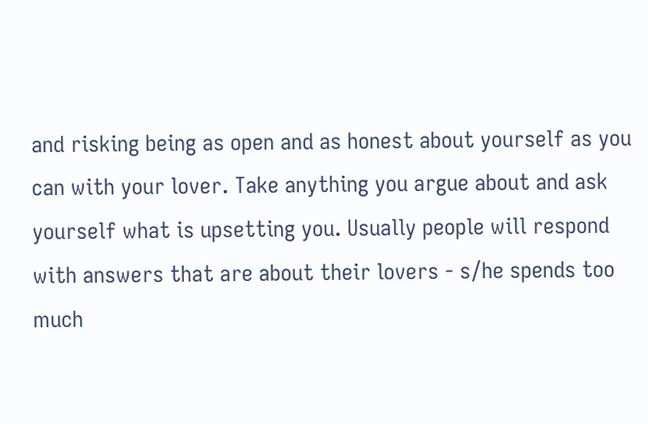and risking being as open and as honest about yourself as you can with your lover. Take anything you argue about and ask yourself what is upsetting you. Usually people will respond with answers that are about their lovers - s/he spends too much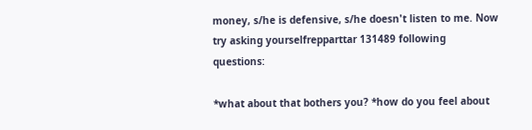money, s/he is defensive, s/he doesn't listen to me. Now try asking yourselfrepparttar 131489 following questions:

*what about that bothers you? *how do you feel about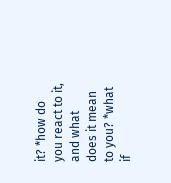it? *how do you react to it, and what does it mean to you? *what if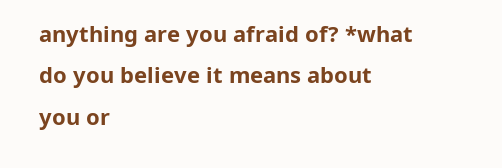anything are you afraid of? *what do you believe it means about you or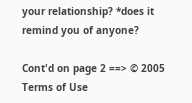your relationship? *does it remind you of anyone?

Cont'd on page 2 ==> © 2005
Terms of Use